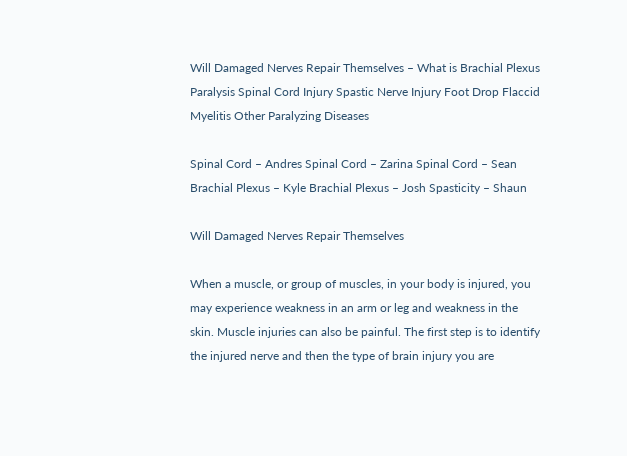Will Damaged Nerves Repair Themselves – What is Brachial Plexus Paralysis Spinal Cord Injury Spastic Nerve Injury Foot Drop Flaccid Myelitis Other Paralyzing Diseases

Spinal Cord – Andres Spinal Cord – Zarina Spinal Cord – Sean Brachial Plexus – Kyle Brachial Plexus – Josh Spasticity – Shaun

Will Damaged Nerves Repair Themselves

When a muscle, or group of muscles, in your body is injured, you may experience weakness in an arm or leg and weakness in the skin. Muscle injuries can also be painful. The first step is to identify the injured nerve and then the type of brain injury you are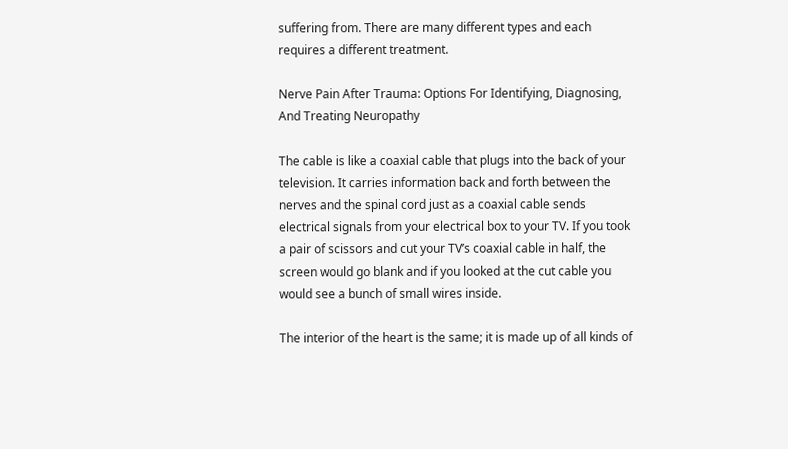suffering from. There are many different types and each requires a different treatment.

Nerve Pain After Trauma: Options For Identifying, Diagnosing, And Treating Neuropathy

The cable is like a coaxial cable that plugs into the back of your television. It carries information back and forth between the nerves and the spinal cord just as a coaxial cable sends electrical signals from your electrical box to your TV. If you took a pair of scissors and cut your TV’s coaxial cable in half, the screen would go blank and if you looked at the cut cable you would see a bunch of small wires inside.

The interior of the heart is the same; it is made up of all kinds of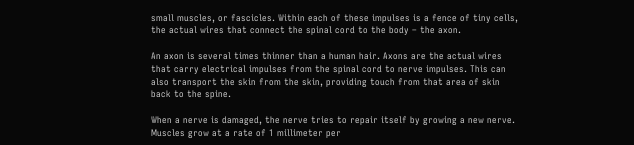small muscles, or fascicles. Within each of these impulses is a fence of tiny cells, the actual wires that connect the spinal cord to the body – the axon.

An axon is several times thinner than a human hair. Axons are the actual wires that carry electrical impulses from the spinal cord to nerve impulses. This can also transport the skin from the skin, providing touch from that area of skin back to the spine.

When a nerve is damaged, the nerve tries to repair itself by growing a new nerve. Muscles grow at a rate of 1 millimeter per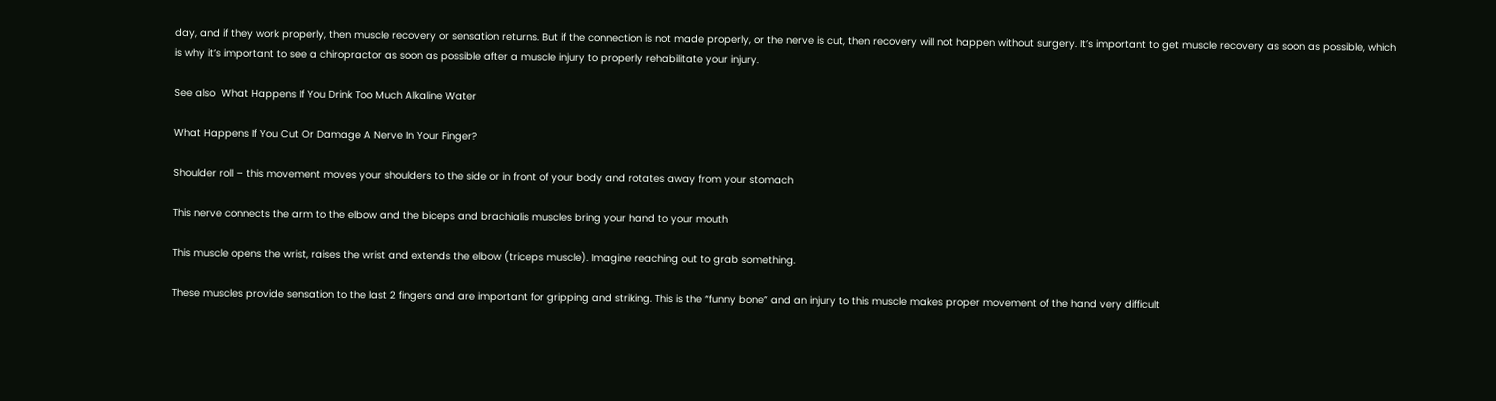day, and if they work properly, then muscle recovery or sensation returns. But if the connection is not made properly, or the nerve is cut, then recovery will not happen without surgery. It’s important to get muscle recovery as soon as possible, which is why it’s important to see a chiropractor as soon as possible after a muscle injury to properly rehabilitate your injury.

See also  What Happens If You Drink Too Much Alkaline Water

What Happens If You Cut Or Damage A Nerve In Your Finger?

Shoulder roll – this movement moves your shoulders to the side or in front of your body and rotates away from your stomach

This nerve connects the arm to the elbow and the biceps and brachialis muscles bring your hand to your mouth

This muscle opens the wrist, raises the wrist and extends the elbow (triceps muscle). Imagine reaching out to grab something.

These muscles provide sensation to the last 2 fingers and are important for gripping and striking. This is the “funny bone” and an injury to this muscle makes proper movement of the hand very difficult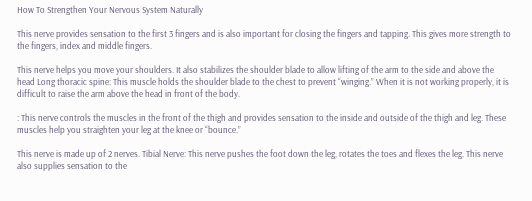How To Strengthen Your Nervous System Naturally

This nerve provides sensation to the first 3 fingers and is also important for closing the fingers and tapping. This gives more strength to the fingers, index and middle fingers.

This nerve helps you move your shoulders. It also stabilizes the shoulder blade to allow lifting of the arm to the side and above the head Long thoracic spine: This muscle holds the shoulder blade to the chest to prevent “winging.” When it is not working properly, it is difficult to raise the arm above the head in front of the body.

: This nerve controls the muscles in the front of the thigh and provides sensation to the inside and outside of the thigh and leg. These muscles help you straighten your leg at the knee or “bounce.”

This nerve is made up of 2 nerves. Tibial Nerve: This nerve pushes the foot down the leg, rotates the toes and flexes the leg. This nerve also supplies sensation to the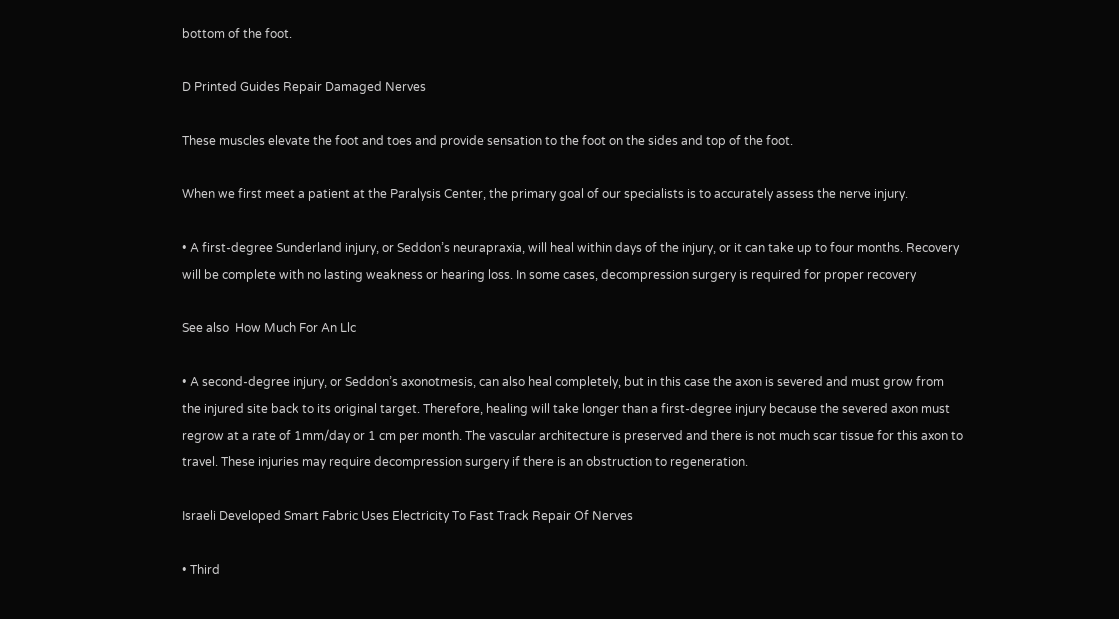bottom of the foot.

D Printed Guides Repair Damaged Nerves

These muscles elevate the foot and toes and provide sensation to the foot on the sides and top of the foot.

When we first meet a patient at the Paralysis Center, the primary goal of our specialists is to accurately assess the nerve injury.

• A first-degree Sunderland injury, or Seddon’s neurapraxia, will heal within days of the injury, or it can take up to four months. Recovery will be complete with no lasting weakness or hearing loss. In some cases, decompression surgery is required for proper recovery

See also  How Much For An Llc

• A second-degree injury, or Seddon’s axonotmesis, can also heal completely, but in this case the axon is severed and must grow from the injured site back to its original target. Therefore, healing will take longer than a first-degree injury because the severed axon must regrow at a rate of 1mm/day or 1 cm per month. The vascular architecture is preserved and there is not much scar tissue for this axon to travel. These injuries may require decompression surgery if there is an obstruction to regeneration.

Israeli Developed Smart Fabric Uses Electricity To Fast Track Repair Of Nerves

• Third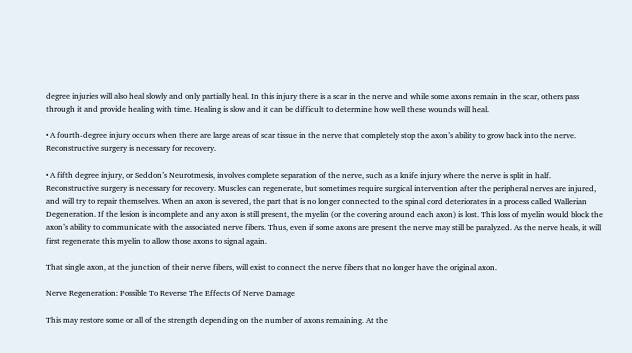degree injuries will also heal slowly and only partially heal. In this injury there is a scar in the nerve and while some axons remain in the scar, others pass through it and provide healing with time. Healing is slow and it can be difficult to determine how well these wounds will heal.

• A fourth-degree injury occurs when there are large areas of scar tissue in the nerve that completely stop the axon’s ability to grow back into the nerve. Reconstructive surgery is necessary for recovery.

• A fifth degree injury, or Seddon’s Neurotmesis, involves complete separation of the nerve, such as a knife injury where the nerve is split in half. Reconstructive surgery is necessary for recovery. Muscles can regenerate, but sometimes require surgical intervention after the peripheral nerves are injured, and will try to repair themselves. When an axon is severed, the part that is no longer connected to the spinal cord deteriorates in a process called Wallerian Degeneration. If the lesion is incomplete and any axon is still present, the myelin (or the covering around each axon) is lost. This loss of myelin would block the axon’s ability to communicate with the associated nerve fibers. Thus, even if some axons are present the nerve may still be paralyzed. As the nerve heals, it will first regenerate this myelin to allow those axons to signal again.

That single axon, at the junction of their nerve fibers, will exist to connect the nerve fibers that no longer have the original axon.

Nerve Regeneration: Possible To Reverse The Effects Of Nerve Damage

This may restore some or all of the strength depending on the number of axons remaining. At the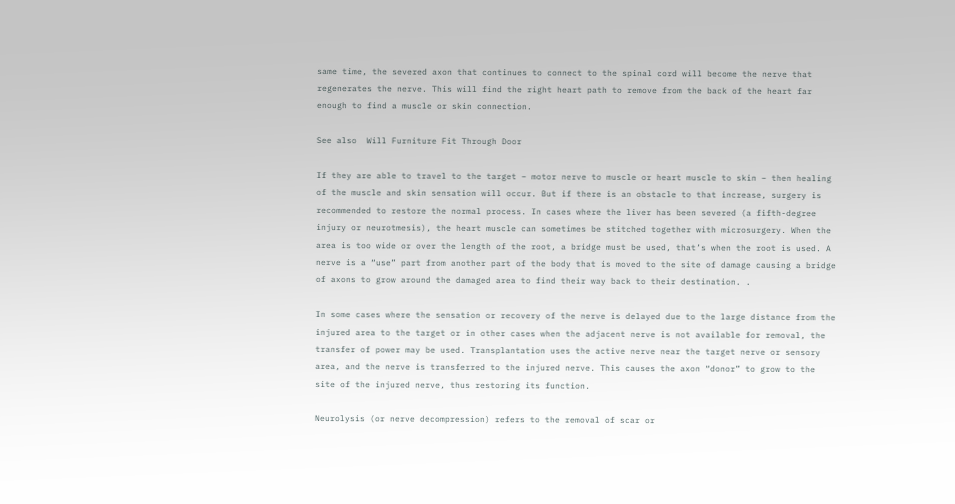same time, the severed axon that continues to connect to the spinal cord will become the nerve that regenerates the nerve. This will find the right heart path to remove from the back of the heart far enough to find a muscle or skin connection.

See also  Will Furniture Fit Through Door

If they are able to travel to the target – motor nerve to muscle or heart muscle to skin – then healing of the muscle and skin sensation will occur. But if there is an obstacle to that increase, surgery is recommended to restore the normal process. In cases where the liver has been severed (a fifth-degree injury or neurotmesis), the heart muscle can sometimes be stitched together with microsurgery. When the area is too wide or over the length of the root, a bridge must be used, that’s when the root is used. A nerve is a “use” part from another part of the body that is moved to the site of damage causing a bridge of axons to grow around the damaged area to find their way back to their destination. .

In some cases where the sensation or recovery of the nerve is delayed due to the large distance from the injured area to the target or in other cases when the adjacent nerve is not available for removal, the transfer of power may be used. Transplantation uses the active nerve near the target nerve or sensory area, and the nerve is transferred to the injured nerve. This causes the axon “donor” to grow to the site of the injured nerve, thus restoring its function.

Neurolysis (or nerve decompression) refers to the removal of scar or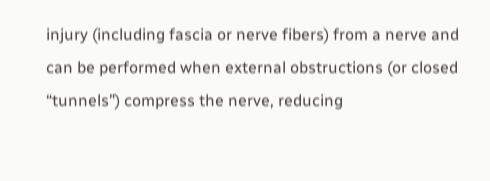injury (including fascia or nerve fibers) from a nerve and can be performed when external obstructions (or closed “tunnels”) compress the nerve, reducing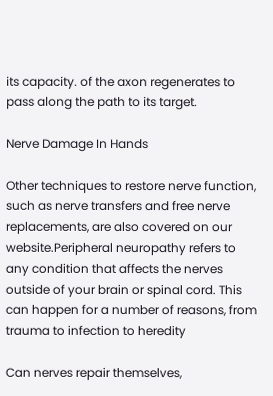its capacity. of the axon regenerates to pass along the path to its target.

Nerve Damage In Hands

Other techniques to restore nerve function, such as nerve transfers and free nerve replacements, are also covered on our website.Peripheral neuropathy refers to any condition that affects the nerves outside of your brain or spinal cord. This can happen for a number of reasons, from trauma to infection to heredity

Can nerves repair themselves,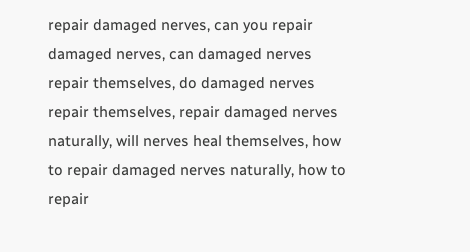repair damaged nerves, can you repair damaged nerves, can damaged nerves repair themselves, do damaged nerves repair themselves, repair damaged nerves naturally, will nerves heal themselves, how to repair damaged nerves naturally, how to repair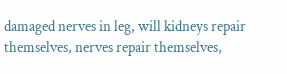damaged nerves in leg, will kidneys repair themselves, nerves repair themselves,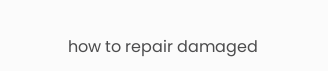how to repair damaged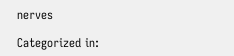nerves

Categorized in: